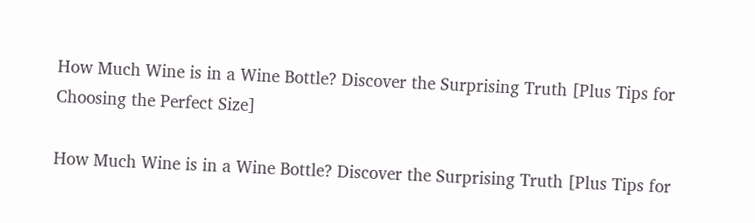How Much Wine is in a Wine Bottle? Discover the Surprising Truth [Plus Tips for Choosing the Perfect Size]

How Much Wine is in a Wine Bottle? Discover the Surprising Truth [Plus Tips for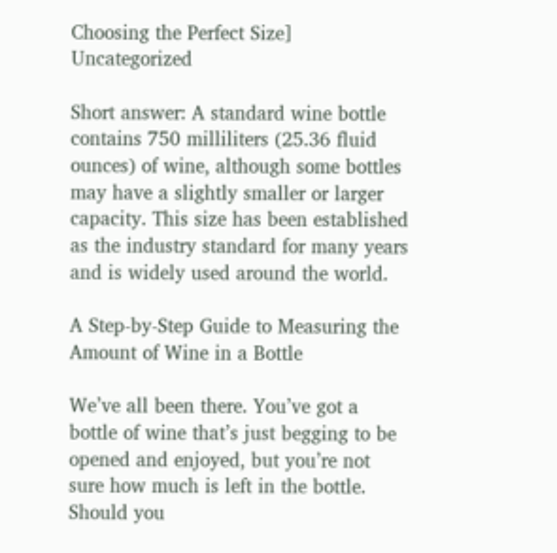Choosing the Perfect Size] Uncategorized

Short answer: A standard wine bottle contains 750 milliliters (25.36 fluid ounces) of wine, although some bottles may have a slightly smaller or larger capacity. This size has been established as the industry standard for many years and is widely used around the world.

A Step-by-Step Guide to Measuring the Amount of Wine in a Bottle

We’ve all been there. You’ve got a bottle of wine that’s just begging to be opened and enjoyed, but you’re not sure how much is left in the bottle. Should you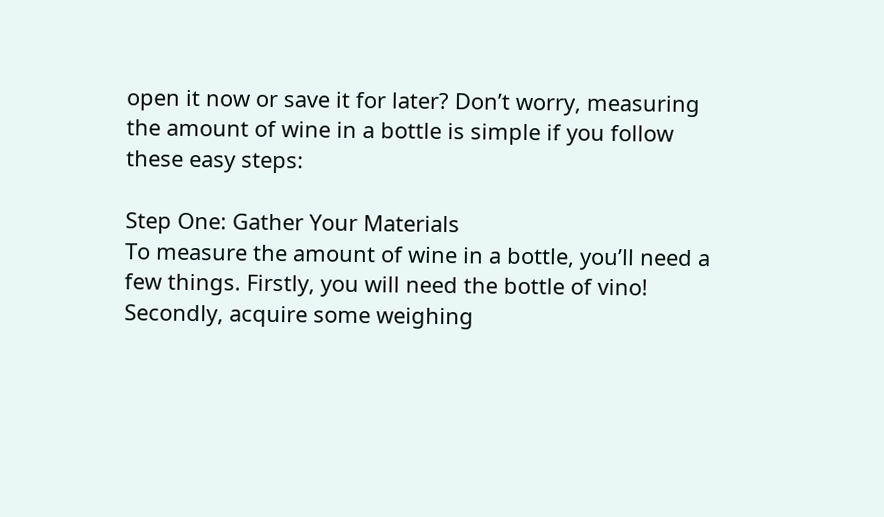open it now or save it for later? Don’t worry, measuring the amount of wine in a bottle is simple if you follow these easy steps:

Step One: Gather Your Materials
To measure the amount of wine in a bottle, you’ll need a few things. Firstly, you will need the bottle of vino! Secondly, acquire some weighing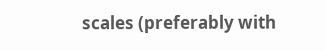scales (preferably with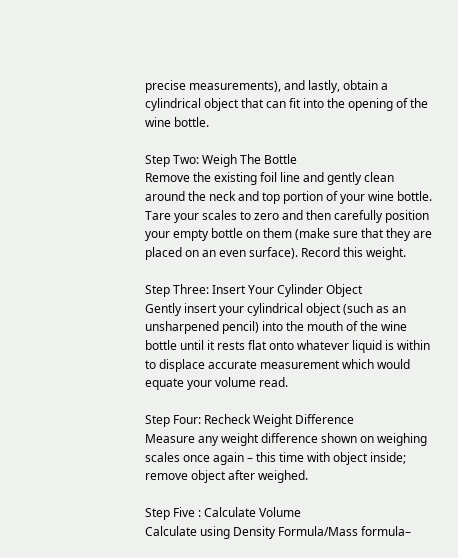precise measurements), and lastly, obtain a cylindrical object that can fit into the opening of the wine bottle.

Step Two: Weigh The Bottle
Remove the existing foil line and gently clean around the neck and top portion of your wine bottle. Tare your scales to zero and then carefully position your empty bottle on them (make sure that they are placed on an even surface). Record this weight.

Step Three: Insert Your Cylinder Object
Gently insert your cylindrical object (such as an unsharpened pencil) into the mouth of the wine bottle until it rests flat onto whatever liquid is within to displace accurate measurement which would equate your volume read.

Step Four: Recheck Weight Difference
Measure any weight difference shown on weighing scales once again – this time with object inside; remove object after weighed.

Step Five : Calculate Volume
Calculate using Density Formula/Mass formula–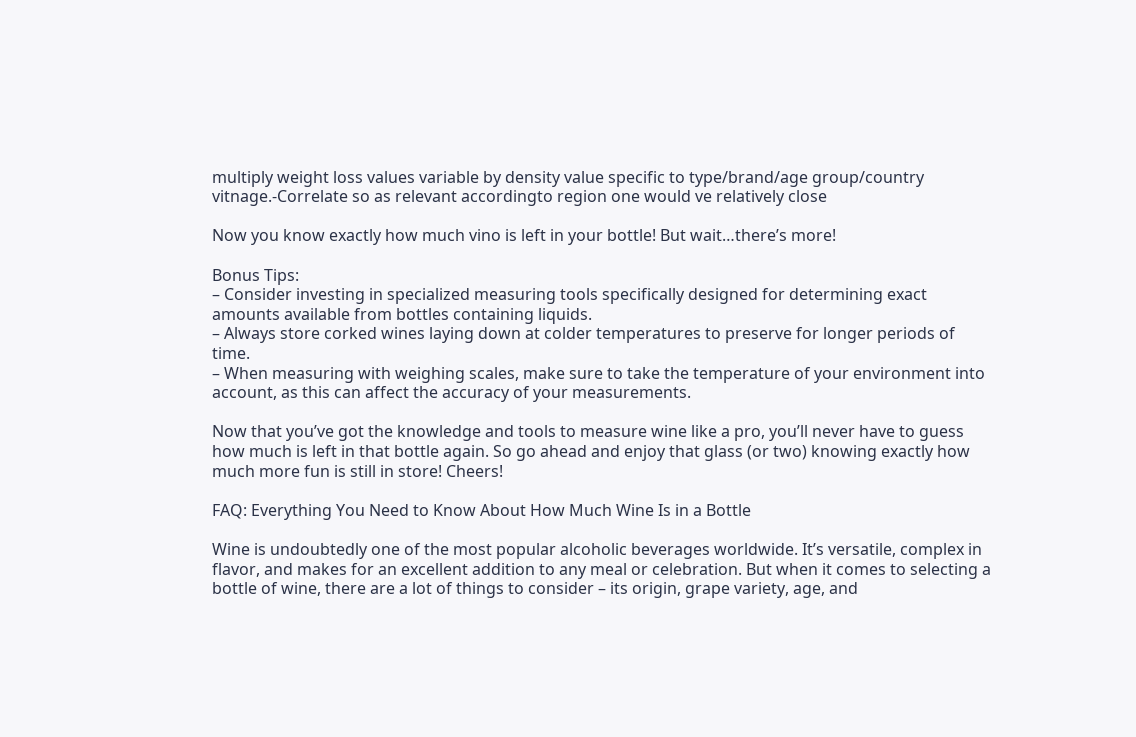multiply weight loss values variable by density value specific to type/brand/age group/country vitnage.-Correlate so as relevant accordingto region one would ve relatively close

Now you know exactly how much vino is left in your bottle! But wait…there’s more!

Bonus Tips:
– Consider investing in specialized measuring tools specifically designed for determining exact amounts available from bottles containing liquids.
– Always store corked wines laying down at colder temperatures to preserve for longer periods of time.
– When measuring with weighing scales, make sure to take the temperature of your environment into account, as this can affect the accuracy of your measurements.

Now that you’ve got the knowledge and tools to measure wine like a pro, you’ll never have to guess how much is left in that bottle again. So go ahead and enjoy that glass (or two) knowing exactly how much more fun is still in store! Cheers!

FAQ: Everything You Need to Know About How Much Wine Is in a Bottle

Wine is undoubtedly one of the most popular alcoholic beverages worldwide. It’s versatile, complex in flavor, and makes for an excellent addition to any meal or celebration. But when it comes to selecting a bottle of wine, there are a lot of things to consider – its origin, grape variety, age, and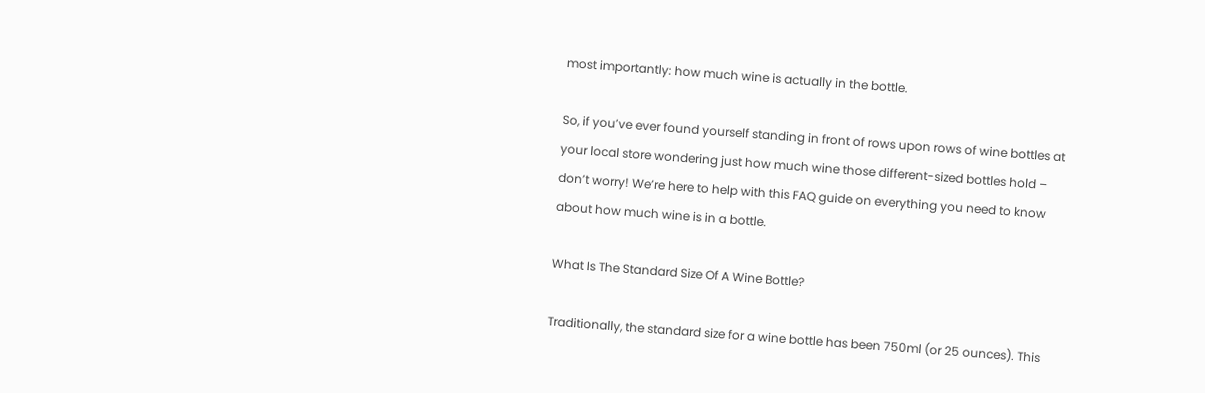most importantly: how much wine is actually in the bottle.

So, if you’ve ever found yourself standing in front of rows upon rows of wine bottles at your local store wondering just how much wine those different-sized bottles hold – don’t worry! We’re here to help with this FAQ guide on everything you need to know about how much wine is in a bottle.

What Is The Standard Size Of A Wine Bottle?

Traditionally, the standard size for a wine bottle has been 750ml (or 25 ounces). This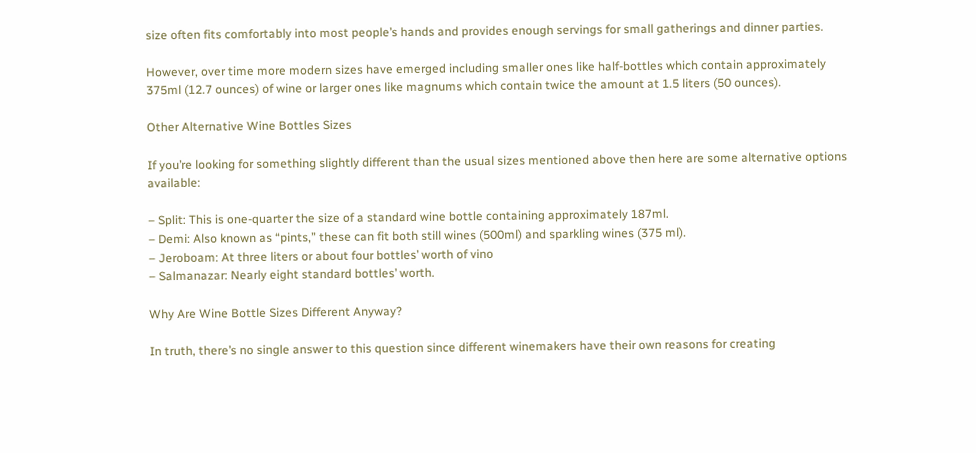size often fits comfortably into most people’s hands and provides enough servings for small gatherings and dinner parties.

However, over time more modern sizes have emerged including smaller ones like half-bottles which contain approximately 375ml (12.7 ounces) of wine or larger ones like magnums which contain twice the amount at 1.5 liters (50 ounces).

Other Alternative Wine Bottles Sizes

If you’re looking for something slightly different than the usual sizes mentioned above then here are some alternative options available:

– Split: This is one-quarter the size of a standard wine bottle containing approximately 187ml.
– Demi: Also known as “pints,” these can fit both still wines (500ml) and sparkling wines (375 ml).
– Jeroboam: At three liters or about four bottles’ worth of vino
– Salmanazar: Nearly eight standard bottles’ worth.

Why Are Wine Bottle Sizes Different Anyway?

In truth, there’s no single answer to this question since different winemakers have their own reasons for creating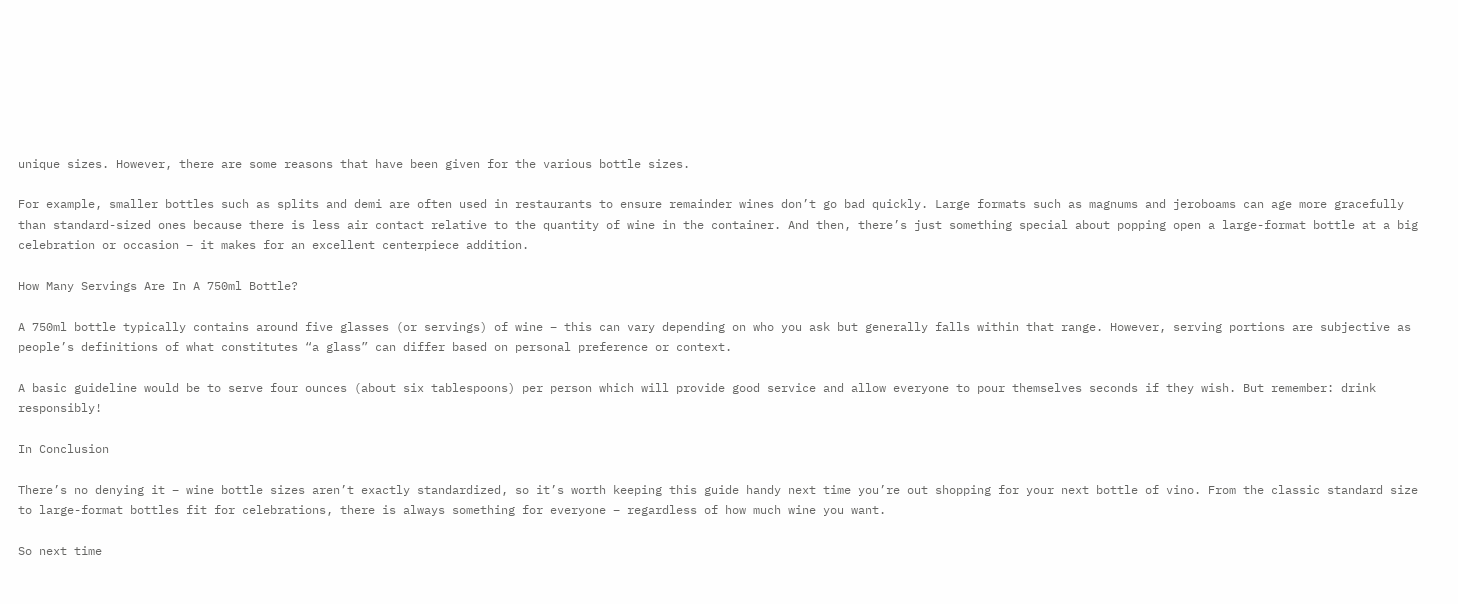unique sizes. However, there are some reasons that have been given for the various bottle sizes.

For example, smaller bottles such as splits and demi are often used in restaurants to ensure remainder wines don’t go bad quickly. Large formats such as magnums and jeroboams can age more gracefully than standard-sized ones because there is less air contact relative to the quantity of wine in the container. And then, there’s just something special about popping open a large-format bottle at a big celebration or occasion – it makes for an excellent centerpiece addition.

How Many Servings Are In A 750ml Bottle?

A 750ml bottle typically contains around five glasses (or servings) of wine – this can vary depending on who you ask but generally falls within that range. However, serving portions are subjective as people’s definitions of what constitutes “a glass” can differ based on personal preference or context.

A basic guideline would be to serve four ounces (about six tablespoons) per person which will provide good service and allow everyone to pour themselves seconds if they wish. But remember: drink responsibly!

In Conclusion

There’s no denying it – wine bottle sizes aren’t exactly standardized, so it’s worth keeping this guide handy next time you’re out shopping for your next bottle of vino. From the classic standard size to large-format bottles fit for celebrations, there is always something for everyone – regardless of how much wine you want.

So next time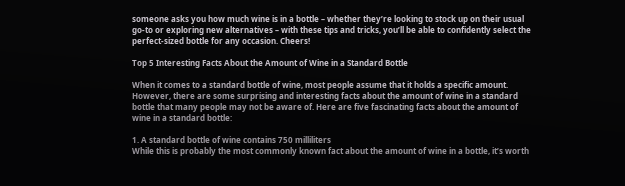someone asks you how much wine is in a bottle – whether they’re looking to stock up on their usual go-to or exploring new alternatives – with these tips and tricks, you’ll be able to confidently select the perfect-sized bottle for any occasion. Cheers!

Top 5 Interesting Facts About the Amount of Wine in a Standard Bottle

When it comes to a standard bottle of wine, most people assume that it holds a specific amount. However, there are some surprising and interesting facts about the amount of wine in a standard bottle that many people may not be aware of. Here are five fascinating facts about the amount of wine in a standard bottle:

1. A standard bottle of wine contains 750 milliliters
While this is probably the most commonly known fact about the amount of wine in a bottle, it’s worth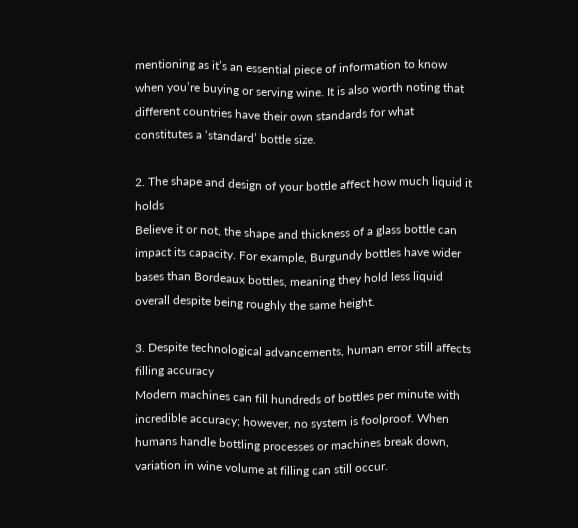mentioning as it’s an essential piece of information to know when you’re buying or serving wine. It is also worth noting that different countries have their own standards for what constitutes a ‘standard’ bottle size.

2. The shape and design of your bottle affect how much liquid it holds
Believe it or not, the shape and thickness of a glass bottle can impact its capacity. For example, Burgundy bottles have wider bases than Bordeaux bottles, meaning they hold less liquid overall despite being roughly the same height.

3. Despite technological advancements, human error still affects filling accuracy
Modern machines can fill hundreds of bottles per minute with incredible accuracy; however, no system is foolproof. When humans handle bottling processes or machines break down, variation in wine volume at filling can still occur.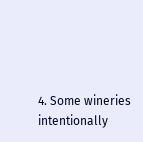4. Some wineries intentionally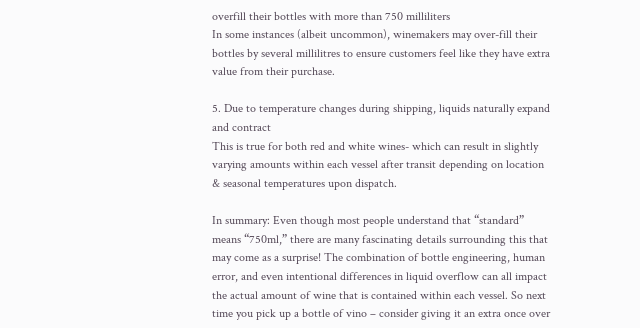overfill their bottles with more than 750 milliliters
In some instances (albeit uncommon), winemakers may over-fill their bottles by several millilitres to ensure customers feel like they have extra value from their purchase.

5. Due to temperature changes during shipping, liquids naturally expand and contract
This is true for both red and white wines- which can result in slightly varying amounts within each vessel after transit depending on location & seasonal temperatures upon dispatch.

In summary: Even though most people understand that “standard” means “750ml,” there are many fascinating details surrounding this that may come as a surprise! The combination of bottle engineering, human error, and even intentional differences in liquid overflow can all impact the actual amount of wine that is contained within each vessel. So next time you pick up a bottle of vino – consider giving it an extra once over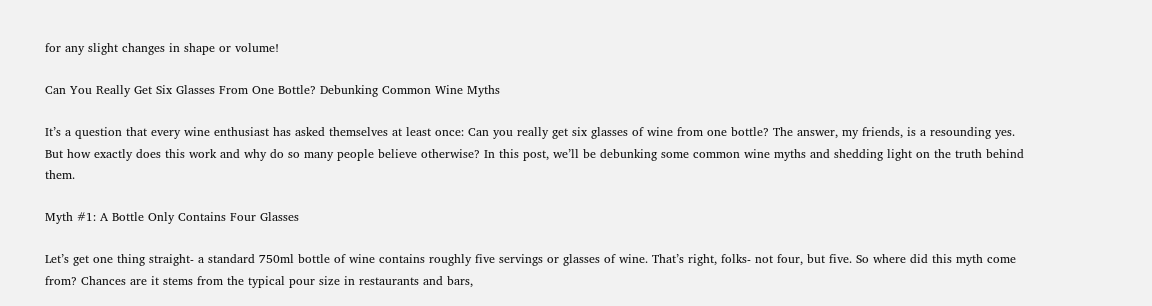for any slight changes in shape or volume!

Can You Really Get Six Glasses From One Bottle? Debunking Common Wine Myths

It’s a question that every wine enthusiast has asked themselves at least once: Can you really get six glasses of wine from one bottle? The answer, my friends, is a resounding yes. But how exactly does this work and why do so many people believe otherwise? In this post, we’ll be debunking some common wine myths and shedding light on the truth behind them.

Myth #1: A Bottle Only Contains Four Glasses

Let’s get one thing straight- a standard 750ml bottle of wine contains roughly five servings or glasses of wine. That’s right, folks- not four, but five. So where did this myth come from? Chances are it stems from the typical pour size in restaurants and bars,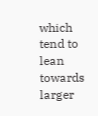which tend to lean towards larger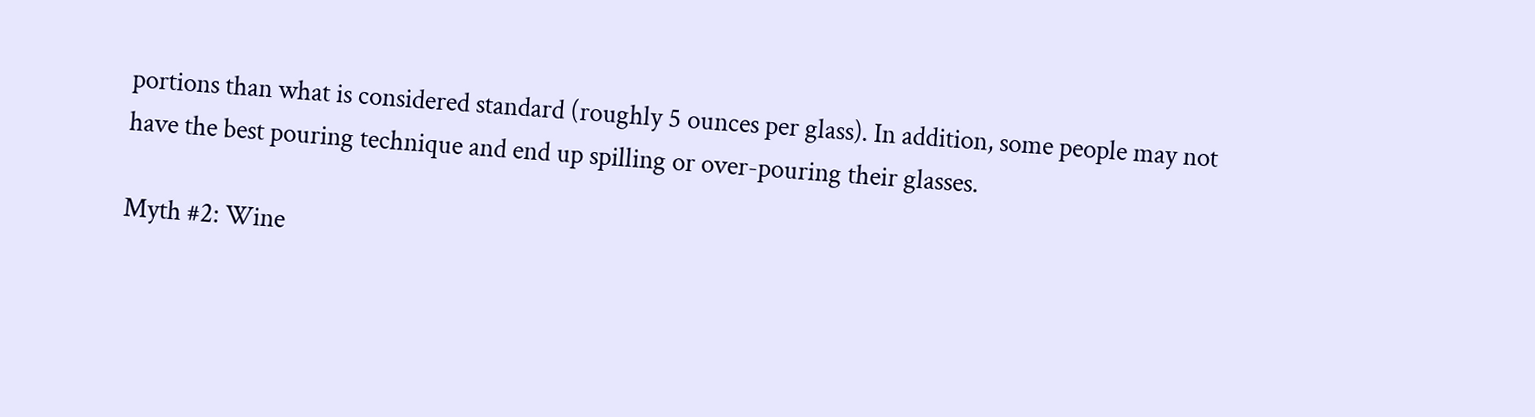portions than what is considered standard (roughly 5 ounces per glass). In addition, some people may not have the best pouring technique and end up spilling or over-pouring their glasses.

Myth #2: Wine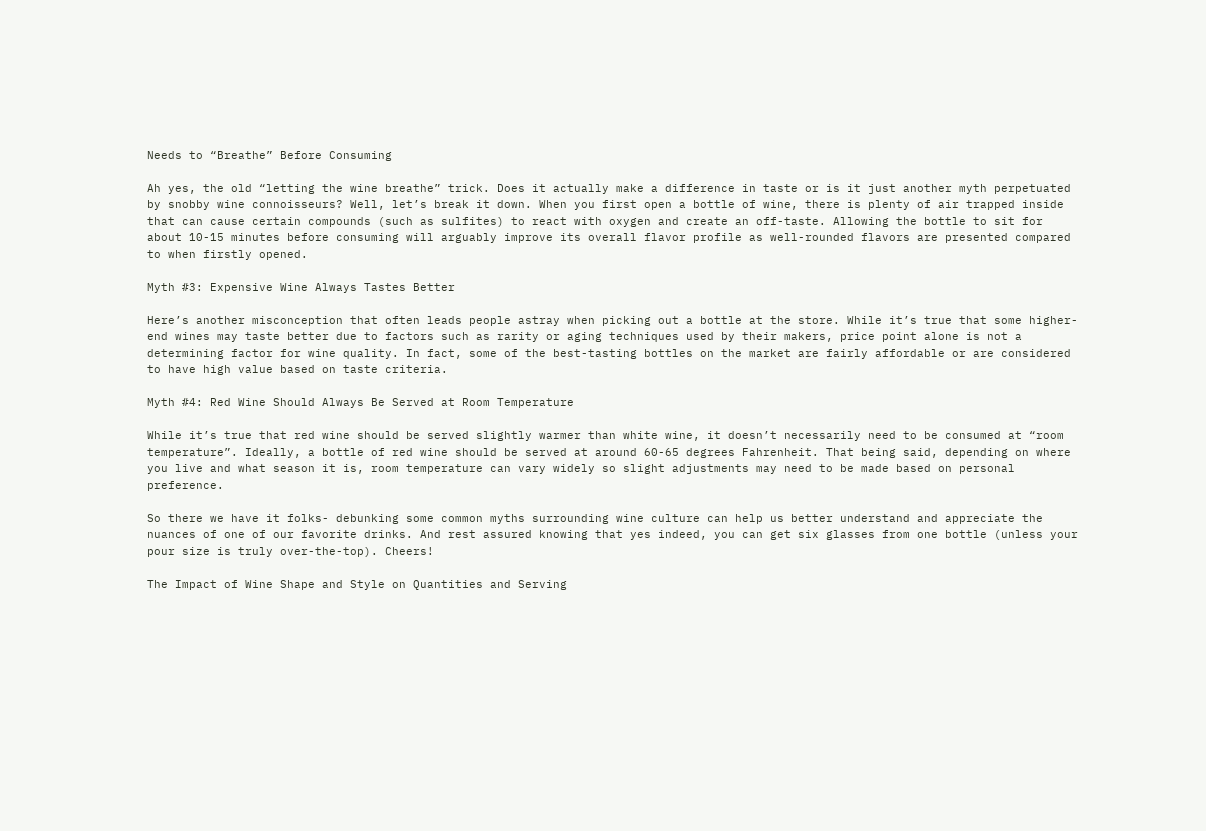Needs to “Breathe” Before Consuming

Ah yes, the old “letting the wine breathe” trick. Does it actually make a difference in taste or is it just another myth perpetuated by snobby wine connoisseurs? Well, let’s break it down. When you first open a bottle of wine, there is plenty of air trapped inside that can cause certain compounds (such as sulfites) to react with oxygen and create an off-taste. Allowing the bottle to sit for about 10-15 minutes before consuming will arguably improve its overall flavor profile as well-rounded flavors are presented compared to when firstly opened.

Myth #3: Expensive Wine Always Tastes Better

Here’s another misconception that often leads people astray when picking out a bottle at the store. While it’s true that some higher-end wines may taste better due to factors such as rarity or aging techniques used by their makers, price point alone is not a determining factor for wine quality. In fact, some of the best-tasting bottles on the market are fairly affordable or are considered to have high value based on taste criteria.

Myth #4: Red Wine Should Always Be Served at Room Temperature

While it’s true that red wine should be served slightly warmer than white wine, it doesn’t necessarily need to be consumed at “room temperature”. Ideally, a bottle of red wine should be served at around 60-65 degrees Fahrenheit. That being said, depending on where you live and what season it is, room temperature can vary widely so slight adjustments may need to be made based on personal preference.

So there we have it folks- debunking some common myths surrounding wine culture can help us better understand and appreciate the nuances of one of our favorite drinks. And rest assured knowing that yes indeed, you can get six glasses from one bottle (unless your pour size is truly over-the-top). Cheers!

The Impact of Wine Shape and Style on Quantities and Serving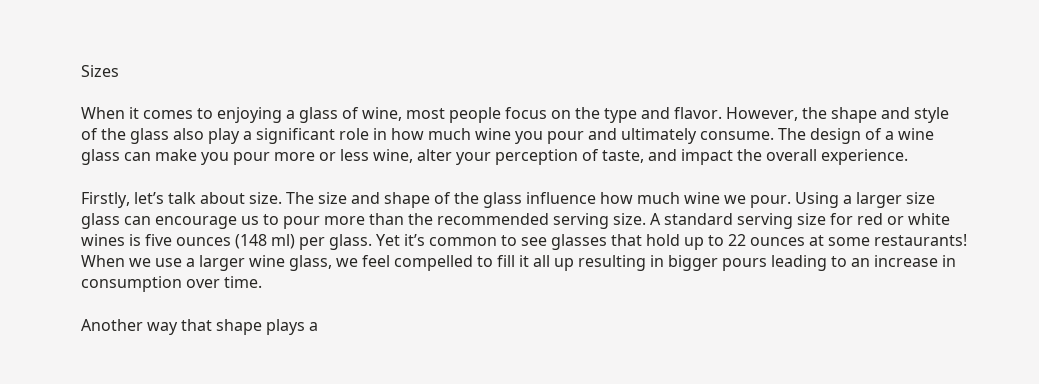Sizes

When it comes to enjoying a glass of wine, most people focus on the type and flavor. However, the shape and style of the glass also play a significant role in how much wine you pour and ultimately consume. The design of a wine glass can make you pour more or less wine, alter your perception of taste, and impact the overall experience.

Firstly, let’s talk about size. The size and shape of the glass influence how much wine we pour. Using a larger size glass can encourage us to pour more than the recommended serving size. A standard serving size for red or white wines is five ounces (148 ml) per glass. Yet it’s common to see glasses that hold up to 22 ounces at some restaurants! When we use a larger wine glass, we feel compelled to fill it all up resulting in bigger pours leading to an increase in consumption over time.

Another way that shape plays a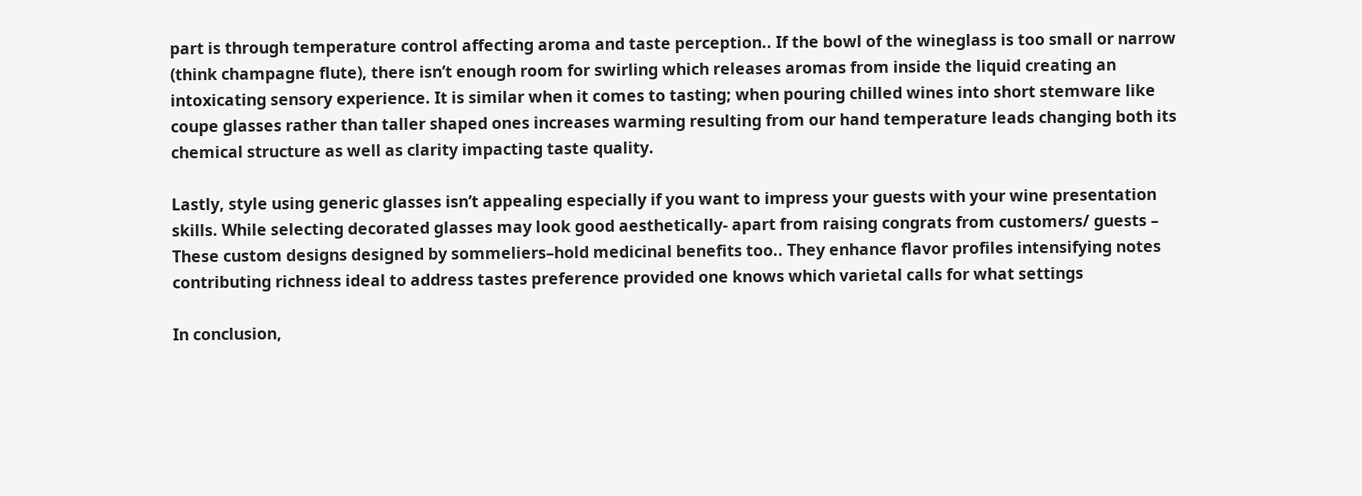part is through temperature control affecting aroma and taste perception.. If the bowl of the wineglass is too small or narrow (think champagne flute), there isn’t enough room for swirling which releases aromas from inside the liquid creating an intoxicating sensory experience. It is similar when it comes to tasting; when pouring chilled wines into short stemware like coupe glasses rather than taller shaped ones increases warming resulting from our hand temperature leads changing both its chemical structure as well as clarity impacting taste quality.

Lastly, style using generic glasses isn’t appealing especially if you want to impress your guests with your wine presentation skills. While selecting decorated glasses may look good aesthetically- apart from raising congrats from customers/ guests – These custom designs designed by sommeliers–hold medicinal benefits too.. They enhance flavor profiles intensifying notes contributing richness ideal to address tastes preference provided one knows which varietal calls for what settings

In conclusion,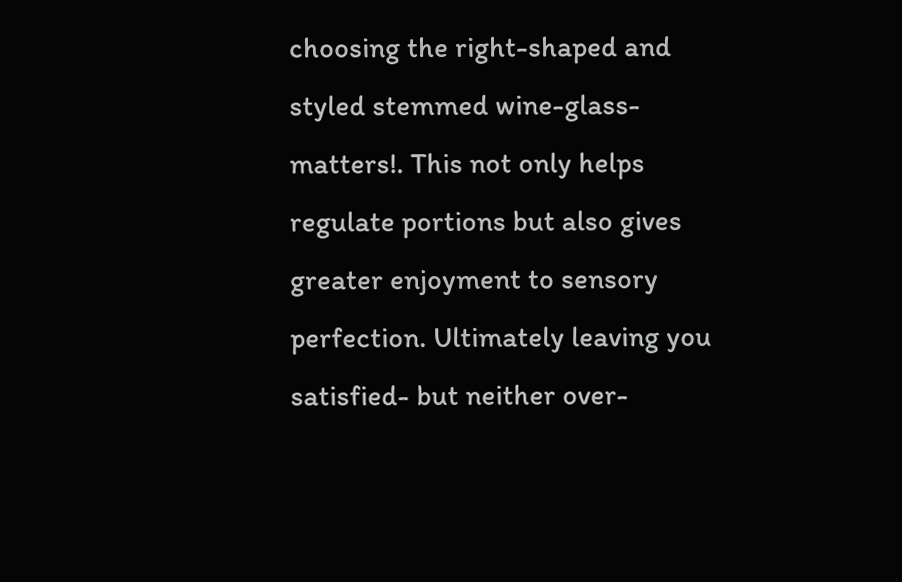choosing the right-shaped and styled stemmed wine-glass-matters!. This not only helps regulate portions but also gives greater enjoyment to sensory perfection. Ultimately leaving you satisfied- but neither over-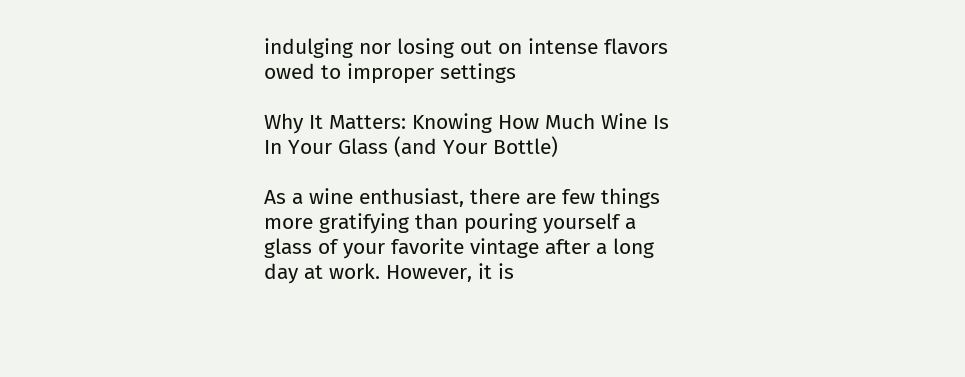indulging nor losing out on intense flavors owed to improper settings

Why It Matters: Knowing How Much Wine Is In Your Glass (and Your Bottle)

As a wine enthusiast, there are few things more gratifying than pouring yourself a glass of your favorite vintage after a long day at work. However, it is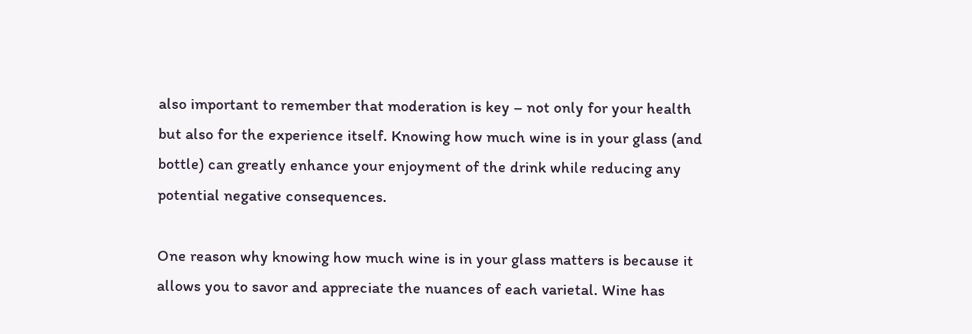also important to remember that moderation is key – not only for your health but also for the experience itself. Knowing how much wine is in your glass (and bottle) can greatly enhance your enjoyment of the drink while reducing any potential negative consequences.

One reason why knowing how much wine is in your glass matters is because it allows you to savor and appreciate the nuances of each varietal. Wine has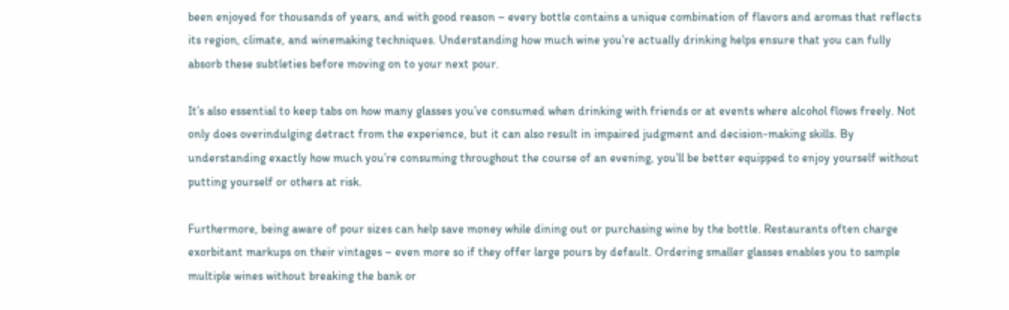been enjoyed for thousands of years, and with good reason – every bottle contains a unique combination of flavors and aromas that reflects its region, climate, and winemaking techniques. Understanding how much wine you’re actually drinking helps ensure that you can fully absorb these subtleties before moving on to your next pour.

It’s also essential to keep tabs on how many glasses you’ve consumed when drinking with friends or at events where alcohol flows freely. Not only does overindulging detract from the experience, but it can also result in impaired judgment and decision-making skills. By understanding exactly how much you’re consuming throughout the course of an evening, you’ll be better equipped to enjoy yourself without putting yourself or others at risk.

Furthermore, being aware of pour sizes can help save money while dining out or purchasing wine by the bottle. Restaurants often charge exorbitant markups on their vintages – even more so if they offer large pours by default. Ordering smaller glasses enables you to sample multiple wines without breaking the bank or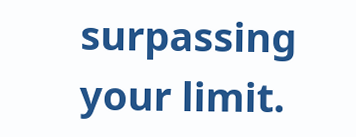surpassing your limit.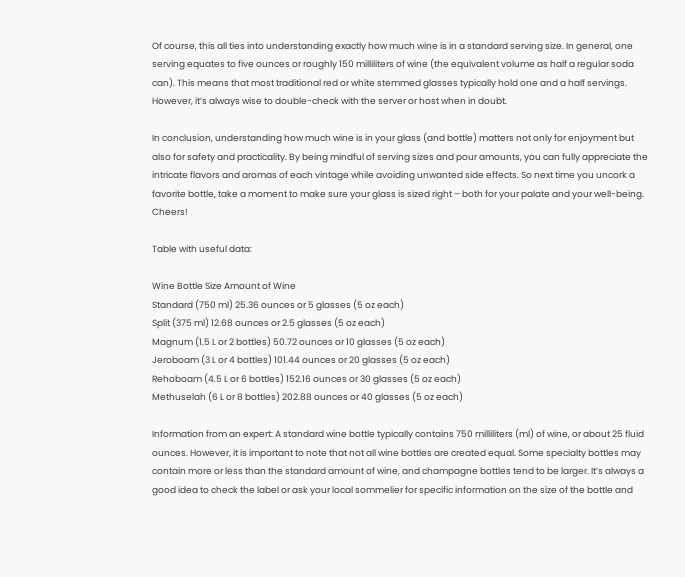Of course, this all ties into understanding exactly how much wine is in a standard serving size. In general, one serving equates to five ounces or roughly 150 milliliters of wine (the equivalent volume as half a regular soda can). This means that most traditional red or white stemmed glasses typically hold one and a half servings. However, it’s always wise to double-check with the server or host when in doubt.

In conclusion, understanding how much wine is in your glass (and bottle) matters not only for enjoyment but also for safety and practicality. By being mindful of serving sizes and pour amounts, you can fully appreciate the intricate flavors and aromas of each vintage while avoiding unwanted side effects. So next time you uncork a favorite bottle, take a moment to make sure your glass is sized right – both for your palate and your well-being. Cheers!

Table with useful data:

Wine Bottle Size Amount of Wine
Standard (750 ml) 25.36 ounces or 5 glasses (5 oz each)
Split (375 ml) 12.68 ounces or 2.5 glasses (5 oz each)
Magnum (1.5 L or 2 bottles) 50.72 ounces or 10 glasses (5 oz each)
Jeroboam (3 L or 4 bottles) 101.44 ounces or 20 glasses (5 oz each)
Rehoboam (4.5 L or 6 bottles) 152.16 ounces or 30 glasses (5 oz each)
Methuselah (6 L or 8 bottles) 202.88 ounces or 40 glasses (5 oz each)

Information from an expert: A standard wine bottle typically contains 750 milliliters (ml) of wine, or about 25 fluid ounces. However, it is important to note that not all wine bottles are created equal. Some specialty bottles may contain more or less than the standard amount of wine, and champagne bottles tend to be larger. It’s always a good idea to check the label or ask your local sommelier for specific information on the size of the bottle and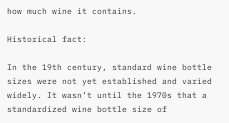how much wine it contains.

Historical fact:

In the 19th century, standard wine bottle sizes were not yet established and varied widely. It wasn’t until the 1970s that a standardized wine bottle size of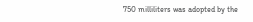750 milliliters was adopted by the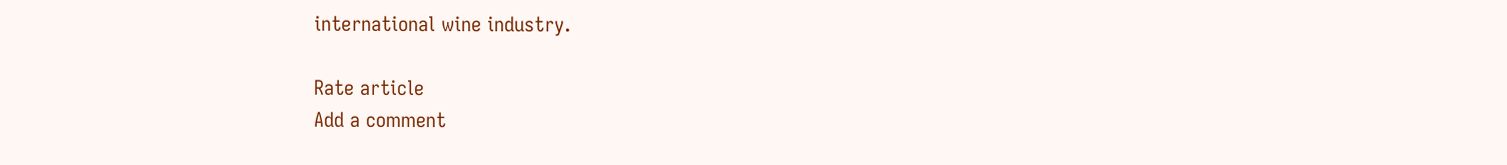international wine industry.

Rate article
Add a comment